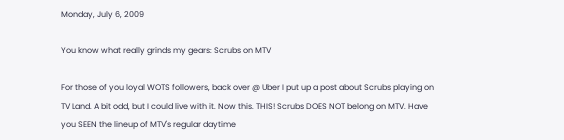Monday, July 6, 2009

You know what really grinds my gears: Scrubs on MTV

For those of you loyal WOTS followers, back over @ Uber I put up a post about Scrubs playing on TV Land. A bit odd, but I could live with it. Now this. THIS! Scrubs DOES NOT belong on MTV. Have you SEEN the lineup of MTV's regular daytime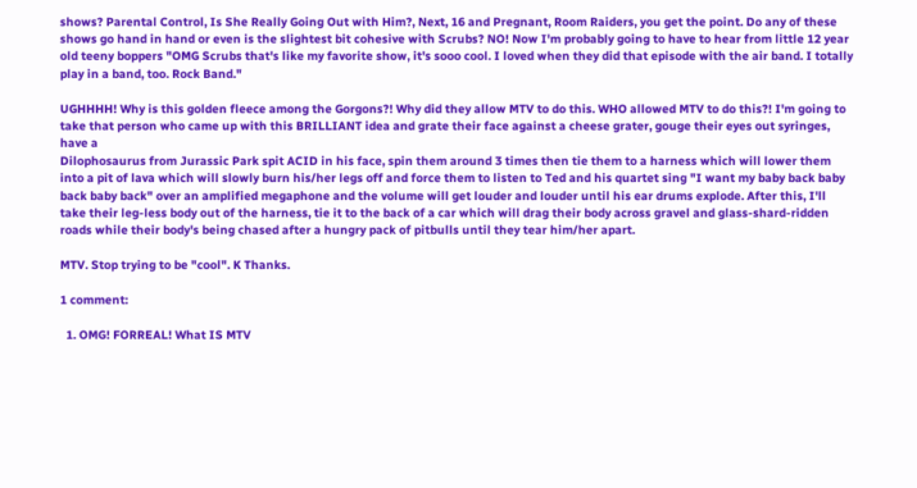shows? Parental Control, Is She Really Going Out with Him?, Next, 16 and Pregnant, Room Raiders, you get the point. Do any of these shows go hand in hand or even is the slightest bit cohesive with Scrubs? NO! Now I'm probably going to have to hear from little 12 year old teeny boppers "OMG Scrubs that's like my favorite show, it's sooo cool. I loved when they did that episode with the air band. I totally play in a band, too. Rock Band."

UGHHHH! Why is this golden fleece among the Gorgons?! Why did they allow MTV to do this. WHO allowed MTV to do this?! I'm going to take that person who came up with this BRILLIANT idea and grate their face against a cheese grater, gouge their eyes out syringes, have a
Dilophosaurus from Jurassic Park spit ACID in his face, spin them around 3 times then tie them to a harness which will lower them into a pit of lava which will slowly burn his/her legs off and force them to listen to Ted and his quartet sing "I want my baby back baby back baby back" over an amplified megaphone and the volume will get louder and louder until his ear drums explode. After this, I'll take their leg-less body out of the harness, tie it to the back of a car which will drag their body across gravel and glass-shard-ridden roads while their body's being chased after a hungry pack of pitbulls until they tear him/her apart.

MTV. Stop trying to be "cool". K Thanks.

1 comment:

  1. OMG! FORREAL! What IS MTV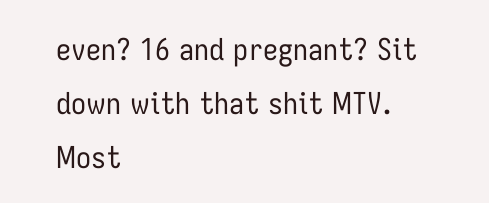even? 16 and pregnant? Sit down with that shit MTV. Most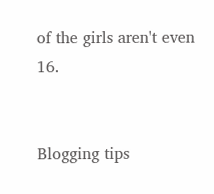of the girls aren't even 16.


Blogging tips